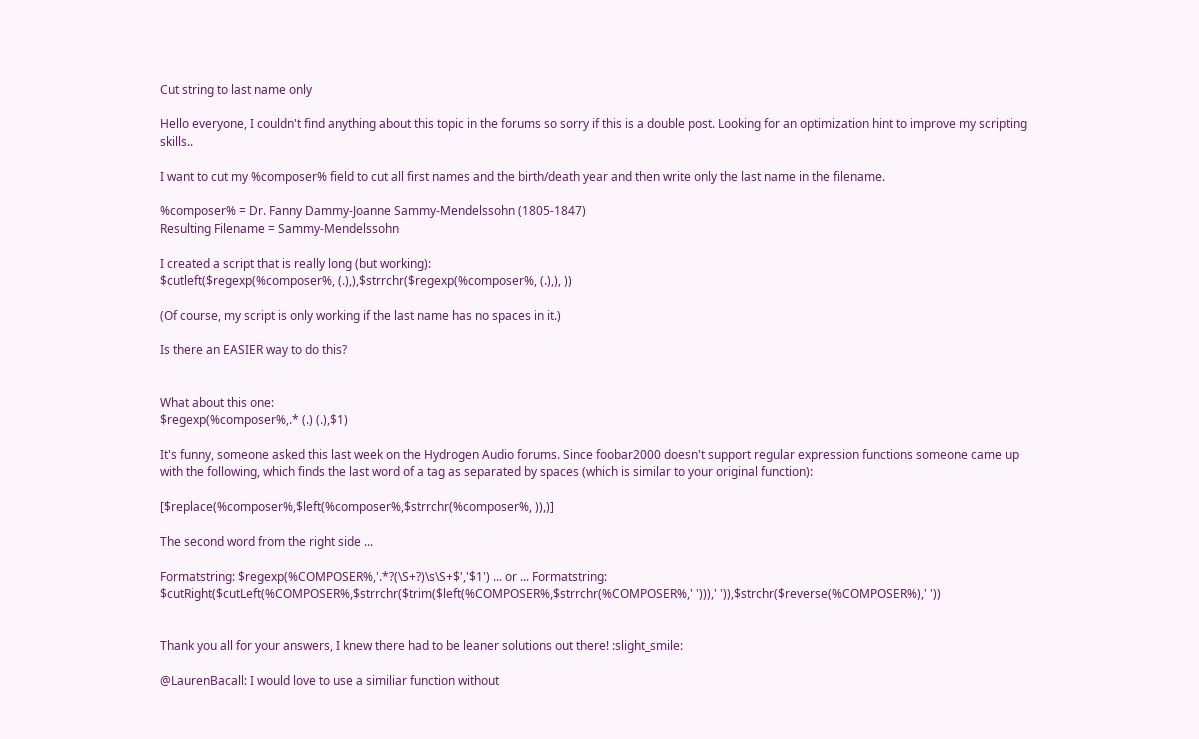Cut string to last name only

Hello everyone, I couldn't find anything about this topic in the forums so sorry if this is a double post. Looking for an optimization hint to improve my scripting skills..

I want to cut my %composer% field to cut all first names and the birth/death year and then write only the last name in the filename.

%composer% = Dr. Fanny Dammy-Joanne Sammy-Mendelssohn (1805-1847)
Resulting Filename = Sammy-Mendelssohn

I created a script that is really long (but working):
$cutleft($regexp(%composer%, (.),),$strrchr($regexp(%composer%, (.),), ))

(Of course, my script is only working if the last name has no spaces in it.)

Is there an EASIER way to do this?


What about this one:
$regexp(%composer%,.* (.) (.),$1)

It's funny, someone asked this last week on the Hydrogen Audio forums. Since foobar2000 doesn't support regular expression functions someone came up with the following, which finds the last word of a tag as separated by spaces (which is similar to your original function):

[$replace(%composer%,$left(%composer%,$strrchr(%composer%, )),)]

The second word from the right side ...

Formatstring: $regexp(%COMPOSER%,'.*?(\S+?)\s\S+$','$1') ... or ... Formatstring: $cutRight($cutLeft(%COMPOSER%,$strrchr($trim($left(%COMPOSER%,$strrchr(%COMPOSER%,' '))),' ')),$strchr($reverse(%COMPOSER%),' '))


Thank you all for your answers, I knew there had to be leaner solutions out there! :slight_smile:

@LaurenBacall: I would love to use a similiar function without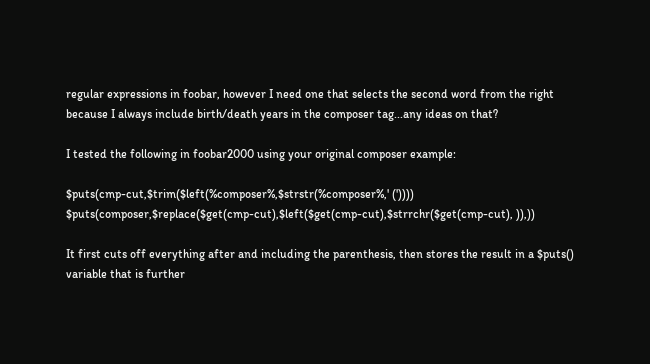regular expressions in foobar, however I need one that selects the second word from the right because I always include birth/death years in the composer tag...any ideas on that?

I tested the following in foobar2000 using your original composer example:

$puts(cmp-cut,$trim($left(%composer%,$strstr(%composer%,' ('))))
$puts(composer,$replace($get(cmp-cut),$left($get(cmp-cut),$strrchr($get(cmp-cut), )),))

It first cuts off everything after and including the parenthesis, then stores the result in a $puts() variable that is further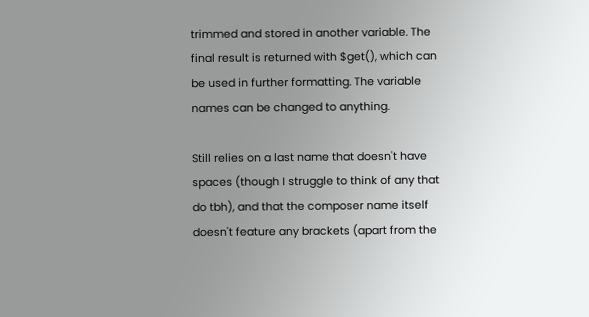trimmed and stored in another variable. The final result is returned with $get(), which can be used in further formatting. The variable names can be changed to anything.

Still relies on a last name that doesn't have spaces (though I struggle to think of any that do tbh), and that the composer name itself doesn't feature any brackets (apart from the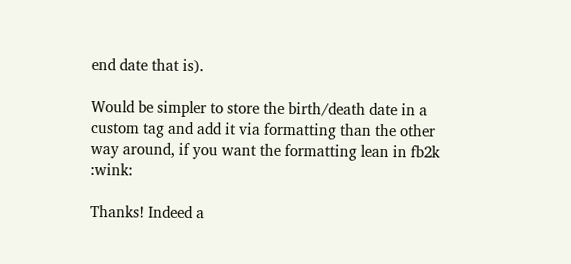end date that is).

Would be simpler to store the birth/death date in a custom tag and add it via formatting than the other way around, if you want the formatting lean in fb2k :wink:

Thanks! Indeed a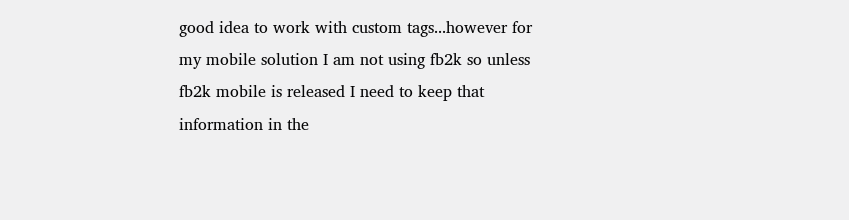good idea to work with custom tags...however for my mobile solution I am not using fb2k so unless fb2k mobile is released I need to keep that information in the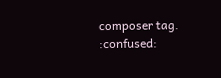composer tag. :confused: